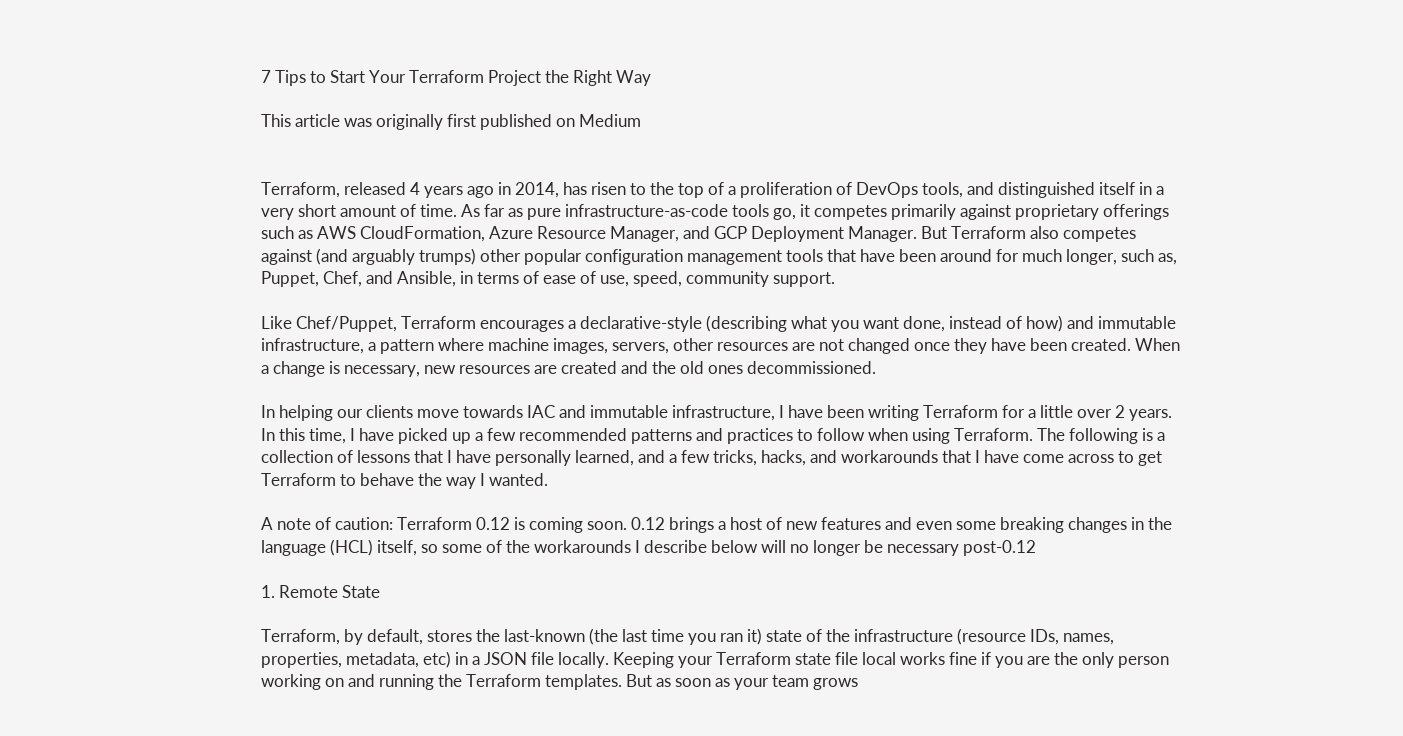7 Tips to Start Your Terraform Project the Right Way

This article was originally first published on Medium


Terraform, released 4 years ago in 2014, has risen to the top of a proliferation of DevOps tools, and distinguished itself in a very short amount of time. As far as pure infrastructure-as-code tools go, it competes primarily against proprietary offerings such as AWS CloudFormation, Azure Resource Manager, and GCP Deployment Manager. But Terraform also competes against (and arguably trumps) other popular configuration management tools that have been around for much longer, such as, Puppet, Chef, and Ansible, in terms of ease of use, speed, community support.

Like Chef/Puppet, Terraform encourages a declarative-style (describing what you want done, instead of how) and immutable infrastructure, a pattern where machine images, servers, other resources are not changed once they have been created. When a change is necessary, new resources are created and the old ones decommissioned.

In helping our clients move towards IAC and immutable infrastructure, I have been writing Terraform for a little over 2 years. In this time, I have picked up a few recommended patterns and practices to follow when using Terraform. The following is a collection of lessons that I have personally learned, and a few tricks, hacks, and workarounds that I have come across to get Terraform to behave the way I wanted.

A note of caution: Terraform 0.12 is coming soon. 0.12 brings a host of new features and even some breaking changes in the language (HCL) itself, so some of the workarounds I describe below will no longer be necessary post-0.12

1. Remote State

Terraform, by default, stores the last-known (the last time you ran it) state of the infrastructure (resource IDs, names, properties, metadata, etc) in a JSON file locally. Keeping your Terraform state file local works fine if you are the only person working on and running the Terraform templates. But as soon as your team grows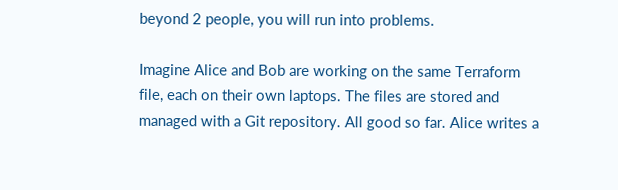beyond 2 people, you will run into problems.

Imagine Alice and Bob are working on the same Terraform file, each on their own laptops. The files are stored and managed with a Git repository. All good so far. Alice writes a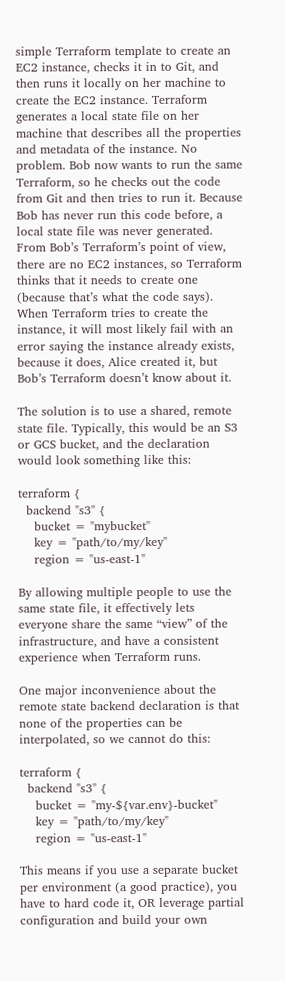simple Terraform template to create an EC2 instance, checks it in to Git, and then runs it locally on her machine to create the EC2 instance. Terraform generates a local state file on her machine that describes all the properties and metadata of the instance. No problem. Bob now wants to run the same Terraform, so he checks out the code from Git and then tries to run it. Because Bob has never run this code before, a local state file was never generated. From Bob’s Terraform’s point of view, there are no EC2 instances, so Terraform thinks that it needs to create one (because that’s what the code says). When Terraform tries to create the instance, it will most likely fail with an error saying the instance already exists, because it does, Alice created it, but Bob’s Terraform doesn’t know about it.

The solution is to use a shared, remote state file. Typically, this would be an S3 or GCS bucket, and the declaration would look something like this:

terraform {
  backend "s3" {
    bucket = "mybucket"
    key = "path/to/my/key"
    region = "us-east-1"

By allowing multiple people to use the same state file, it effectively lets everyone share the same “view” of the infrastructure, and have a consistent experience when Terraform runs.

One major inconvenience about the remote state backend declaration is that none of the properties can be interpolated, so we cannot do this:

terraform {
  backend "s3" {
    bucket = "my-${var.env}-bucket"
    key = "path/to/my/key"
    region = "us-east-1"

This means if you use a separate bucket per environment (a good practice), you have to hard code it, OR leverage partial configuration and build your own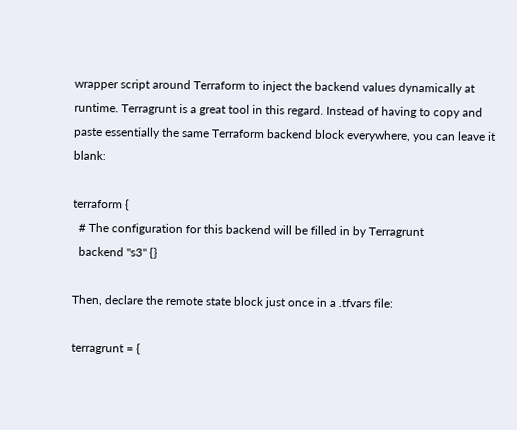wrapper script around Terraform to inject the backend values dynamically at runtime. Terragrunt is a great tool in this regard. Instead of having to copy and paste essentially the same Terraform backend block everywhere, you can leave it blank:

terraform {
  # The configuration for this backend will be filled in by Terragrunt
  backend "s3" {}

Then, declare the remote state block just once in a .tfvars file:

terragrunt = {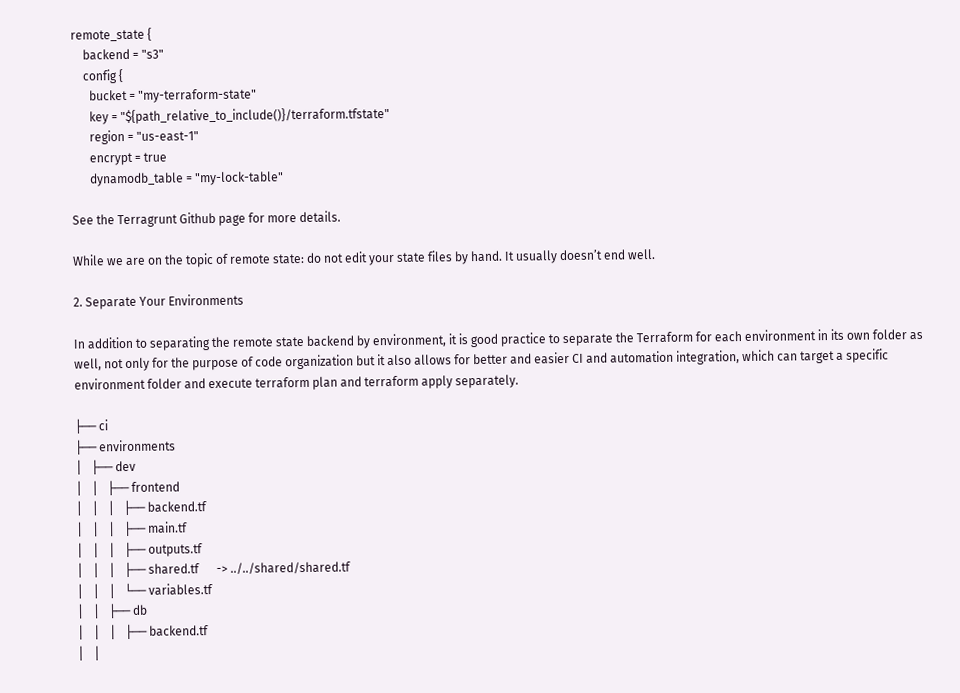remote_state {
    backend = "s3"
    config {
      bucket = "my-terraform-state"
      key = "${path_relative_to_include()}/terraform.tfstate"
      region = "us-east-1"
      encrypt = true
      dynamodb_table = "my-lock-table"

See the Terragrunt Github page for more details.

While we are on the topic of remote state: do not edit your state files by hand. It usually doesn’t end well.

2. Separate Your Environments

In addition to separating the remote state backend by environment, it is good practice to separate the Terraform for each environment in its own folder as well, not only for the purpose of code organization but it also allows for better and easier CI and automation integration, which can target a specific environment folder and execute terraform plan and terraform apply separately.

├── ci
├── environments
│   ├── dev
│   │   ├── frontend
│   │   │   ├── backend.tf
│   │   │   ├── main.tf
│   │   │   ├── outputs.tf
│   │   │   ├── shared.tf      -> ../../shared/shared.tf
│   │   │   └── variables.tf
│   │   ├── db
│   │   │   ├── backend.tf
│   │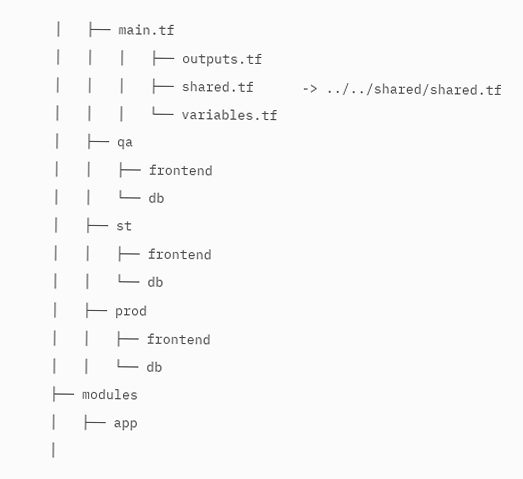│   ├── main.tf
│   │   │   ├── outputs.tf
│   │   │   ├── shared.tf      -> ../../shared/shared.tf
│   │   │   └── variables.tf
│   ├── qa
│   │   ├── frontend
│   │   └── db
│   ├── st
│   │   ├── frontend
│   │   └── db
│   ├── prod
│   │   ├── frontend
│   │   └── db
├── modules
│   ├── app
│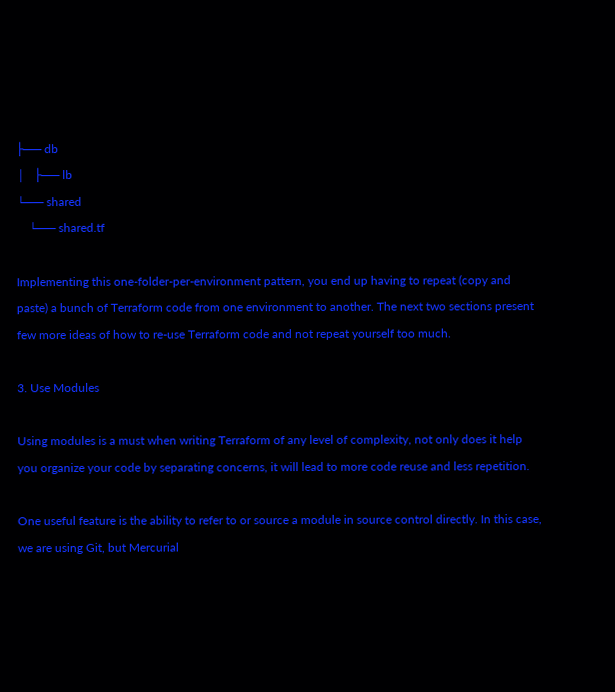├── db
│   ├── lb
└── shared
    └── shared.tf

Implementing this one-folder-per-environment pattern, you end up having to repeat (copy and paste) a bunch of Terraform code from one environment to another. The next two sections present few more ideas of how to re-use Terraform code and not repeat yourself too much.

3. Use Modules

Using modules is a must when writing Terraform of any level of complexity, not only does it help you organize your code by separating concerns, it will lead to more code reuse and less repetition.

One useful feature is the ability to refer to or source a module in source control directly. In this case, we are using Git, but Mercurial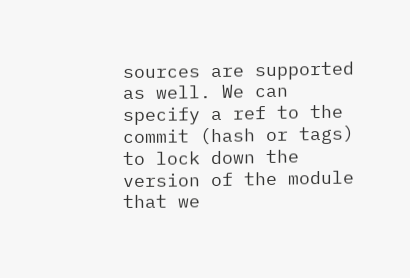sources are supported as well. We can specify a ref to the commit (hash or tags) to lock down the version of the module that we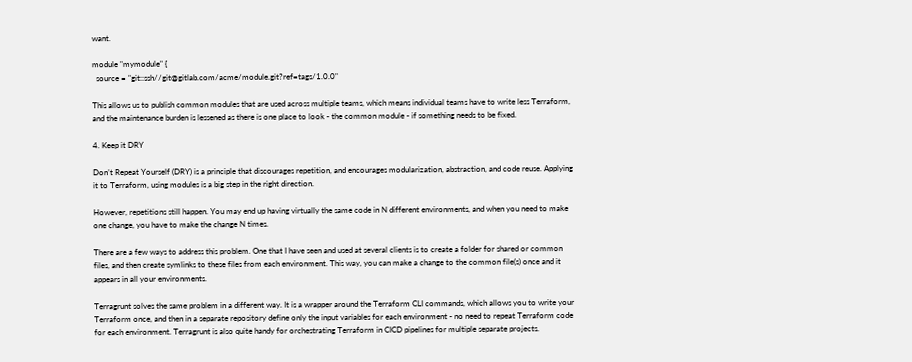want.

module "mymodule" {
  source = "git::ssh//git@gitlab.com/acme/module.git?ref=tags/1.0.0"

This allows us to publish common modules that are used across multiple teams, which means individual teams have to write less Terraform, and the maintenance burden is lessened as there is one place to look - the common module - if something needs to be fixed.

4. Keep it DRY

Don’t Repeat Yourself (DRY) is a principle that discourages repetition, and encourages modularization, abstraction, and code reuse. Applying it to Terraform, using modules is a big step in the right direction.

However, repetitions still happen. You may end up having virtually the same code in N different environments, and when you need to make one change, you have to make the change N times.

There are a few ways to address this problem. One that I have seen and used at several clients is to create a folder for shared or common files, and then create symlinks to these files from each environment. This way, you can make a change to the common file(s) once and it appears in all your environments.

Terragrunt solves the same problem in a different way. It is a wrapper around the Terraform CLI commands, which allows you to write your Terraform once, and then in a separate repository define only the input variables for each environment - no need to repeat Terraform code for each environment. Terragrunt is also quite handy for orchestrating Terraform in CICD pipelines for multiple separate projects.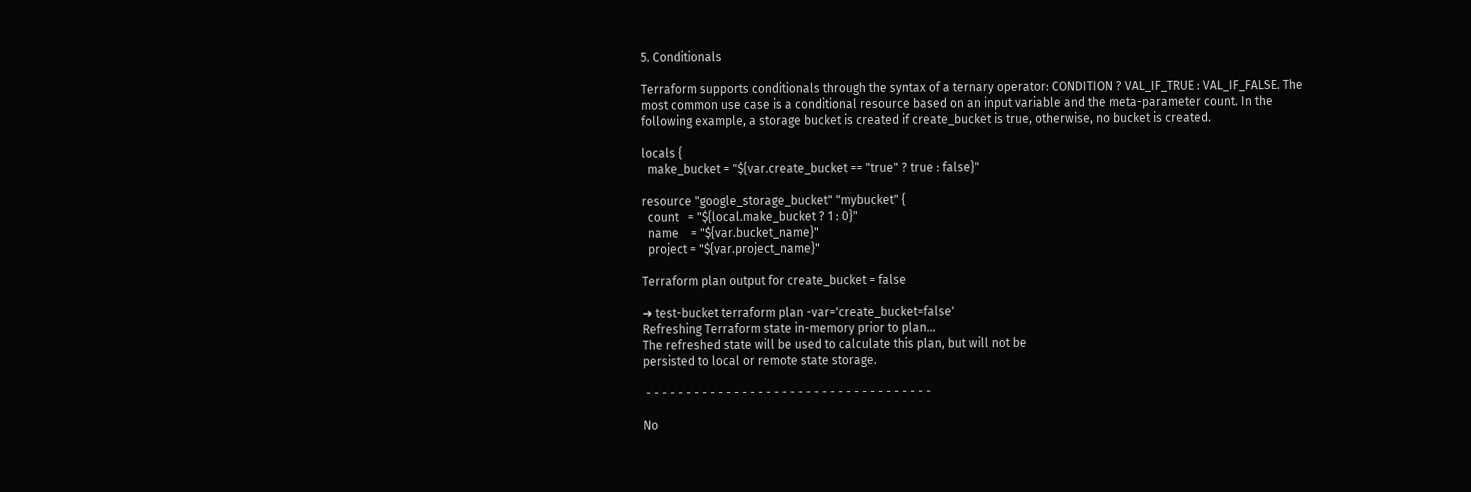5. Conditionals

Terraform supports conditionals through the syntax of a ternary operator: CONDITION ? VAL_IF_TRUE : VAL_IF_FALSE. The most common use case is a conditional resource based on an input variable and the meta-parameter count. In the following example, a storage bucket is created if create_bucket is true, otherwise, no bucket is created.

locals {
  make_bucket = "${var.create_bucket == "true" ? true : false}"

resource "google_storage_bucket" "mybucket" {
  count   = "${local.make_bucket ? 1 : 0}"
  name    = "${var.bucket_name}"
  project = "${var.project_name}"

Terraform plan output for create_bucket = false

➜ test-bucket terraform plan -var='create_bucket=false'
Refreshing Terraform state in-memory prior to plan…
The refreshed state will be used to calculate this plan, but will not be
persisted to local or remote state storage.

 - - - - - - - - - - - - - - - - - - - - - - - - - - - - - - - - - - - -

No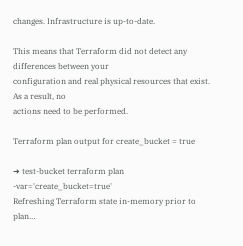changes. Infrastructure is up-to-date.

This means that Terraform did not detect any differences between your
configuration and real physical resources that exist. As a result, no
actions need to be performed.

Terraform plan output for create_bucket = true

➜ test-bucket terraform plan -var='create_bucket=true'
Refreshing Terraform state in-memory prior to plan…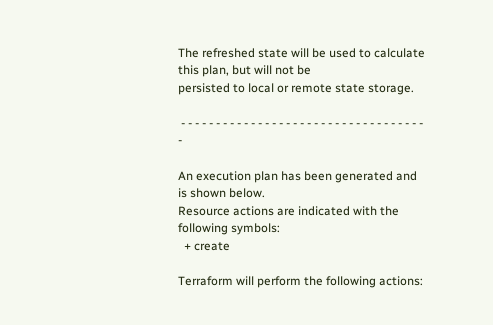The refreshed state will be used to calculate this plan, but will not be
persisted to local or remote state storage.

 - - - - - - - - - - - - - - - - - - - - - - - - - - - - - - - - - - - -

An execution plan has been generated and is shown below.
Resource actions are indicated with the following symbols:
  + create

Terraform will perform the following actions: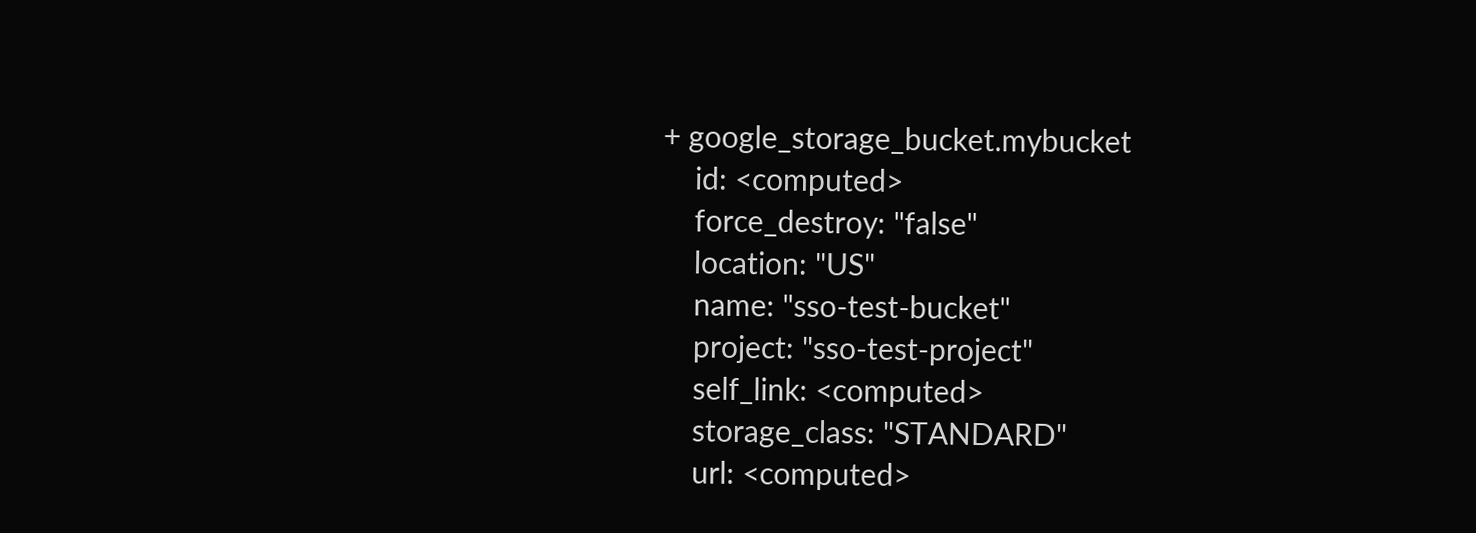+ google_storage_bucket.mybucket
    id: <computed>
    force_destroy: "false"
    location: "US"
    name: "sso-test-bucket"
    project: "sso-test-project"
    self_link: <computed>
    storage_class: "STANDARD"
    url: <computed>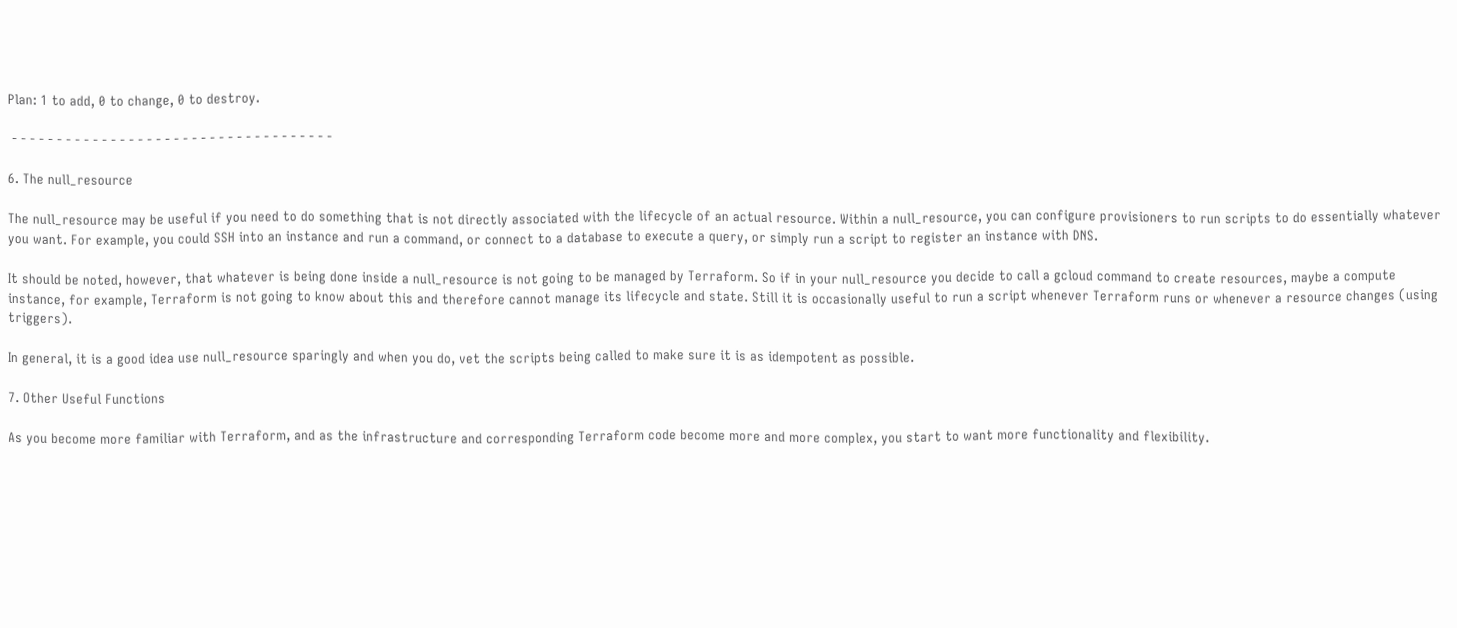Plan: 1 to add, 0 to change, 0 to destroy.

 - - - - - - - - - - - - - - - - - - - - - - - - - - - - - - - - - - - -

6. The null_resource

The null_resource may be useful if you need to do something that is not directly associated with the lifecycle of an actual resource. Within a null_resource, you can configure provisioners to run scripts to do essentially whatever you want. For example, you could SSH into an instance and run a command, or connect to a database to execute a query, or simply run a script to register an instance with DNS.

It should be noted, however, that whatever is being done inside a null_resource is not going to be managed by Terraform. So if in your null_resource you decide to call a gcloud command to create resources, maybe a compute instance, for example, Terraform is not going to know about this and therefore cannot manage its lifecycle and state. Still it is occasionally useful to run a script whenever Terraform runs or whenever a resource changes (using triggers).

In general, it is a good idea use null_resource sparingly and when you do, vet the scripts being called to make sure it is as idempotent as possible.

7. Other Useful Functions

As you become more familiar with Terraform, and as the infrastructure and corresponding Terraform code become more and more complex, you start to want more functionality and flexibility.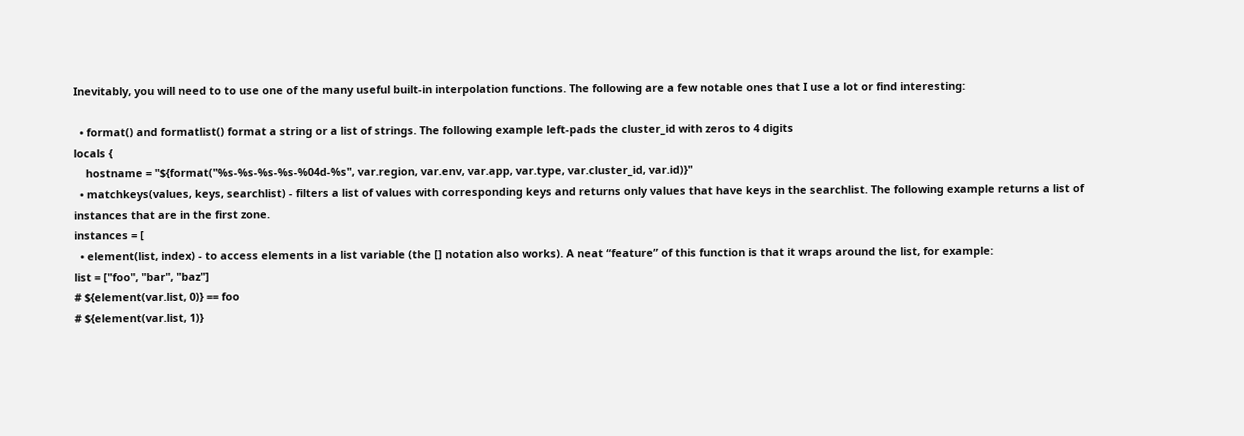Inevitably, you will need to to use one of the many useful built-in interpolation functions. The following are a few notable ones that I use a lot or find interesting:

  • format() and formatlist() format a string or a list of strings. The following example left-pads the cluster_id with zeros to 4 digits
locals {
    hostname = "${format("%s-%s-%s-%s-%04d-%s", var.region, var.env, var.app, var.type, var.cluster_id, var.id)}"
  • matchkeys(values, keys, searchlist) - filters a list of values with corresponding keys and returns only values that have keys in the searchlist. The following example returns a list of instances that are in the first zone.
instances = [
  • element(list, index) - to access elements in a list variable (the [] notation also works). A neat “feature” of this function is that it wraps around the list, for example:
list = ["foo", "bar", "baz"]
# ${element(var.list, 0)} == foo
# ${element(var.list, 1)}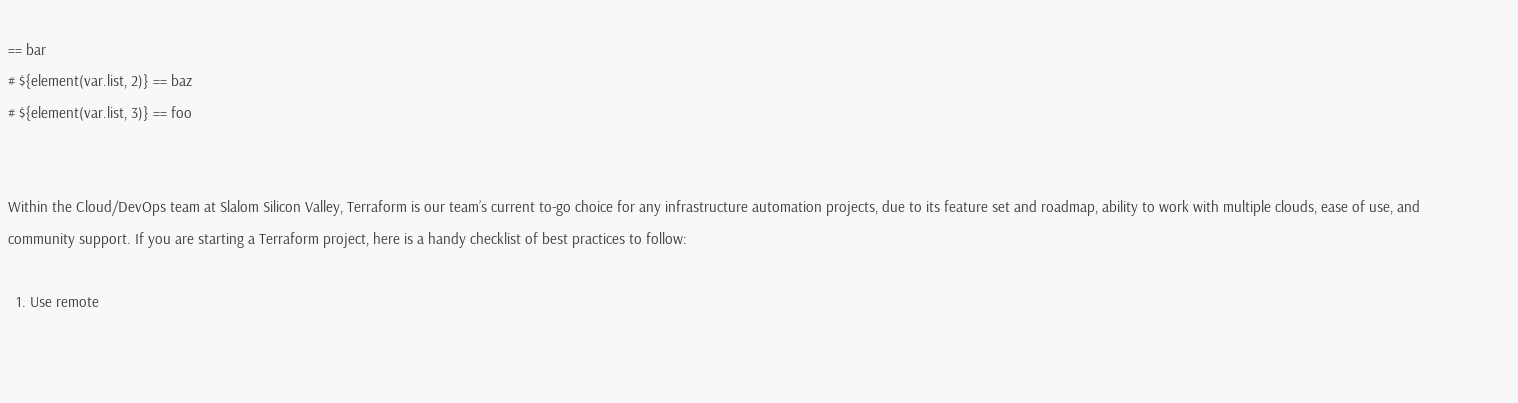== bar
# ${element(var.list, 2)} == baz
# ${element(var.list, 3)} == foo


Within the Cloud/DevOps team at Slalom Silicon Valley, Terraform is our team’s current to-go choice for any infrastructure automation projects, due to its feature set and roadmap, ability to work with multiple clouds, ease of use, and community support. If you are starting a Terraform project, here is a handy checklist of best practices to follow:

  1. Use remote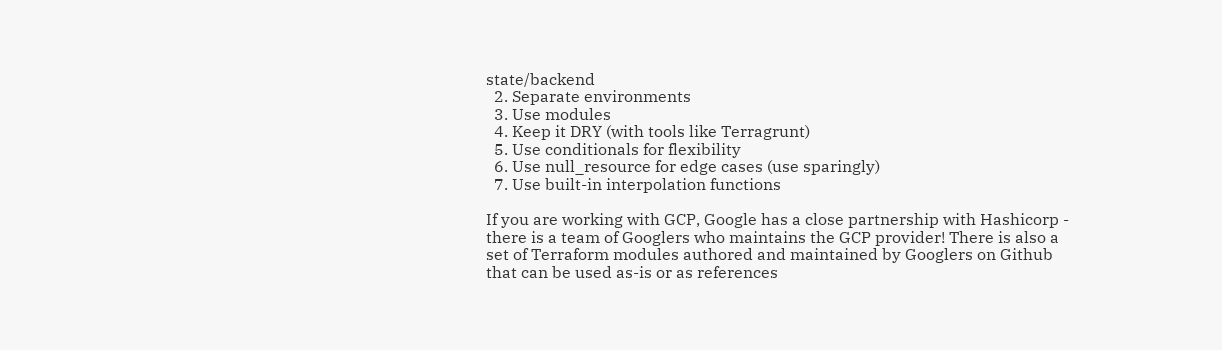state/backend
  2. Separate environments
  3. Use modules
  4. Keep it DRY (with tools like Terragrunt)
  5. Use conditionals for flexibility
  6. Use null_resource for edge cases (use sparingly)
  7. Use built-in interpolation functions

If you are working with GCP, Google has a close partnership with Hashicorp - there is a team of Googlers who maintains the GCP provider! There is also a set of Terraform modules authored and maintained by Googlers on Github that can be used as-is or as references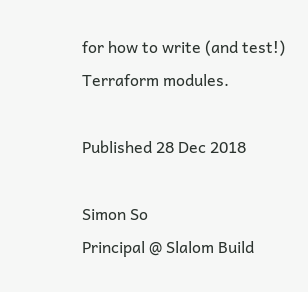for how to write (and test!) Terraform modules.

Published 28 Dec 2018

Simon So
Principal @ Slalom Build